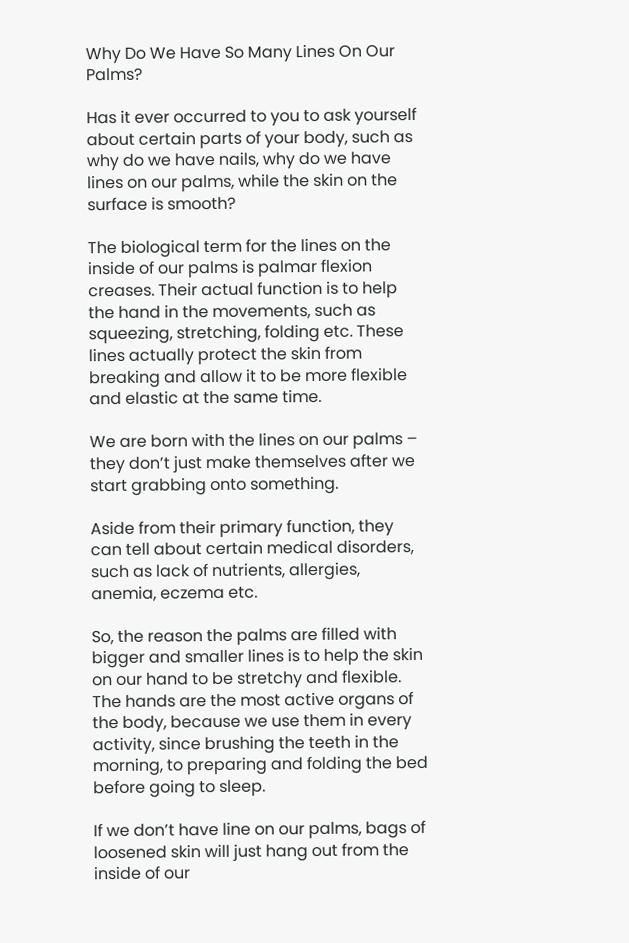Why Do We Have So Many Lines On Our Palms?

Has it ever occurred to you to ask yourself about certain parts of your body, such as why do we have nails, why do we have lines on our palms, while the skin on the surface is smooth?

The biological term for the lines on the inside of our palms is palmar flexion creases. Their actual function is to help the hand in the movements, such as squeezing, stretching, folding etc. These lines actually protect the skin from breaking and allow it to be more flexible and elastic at the same time.

We are born with the lines on our palms – they don’t just make themselves after we start grabbing onto something.

Aside from their primary function, they can tell about certain medical disorders, such as lack of nutrients, allergies, anemia, eczema etc.

So, the reason the palms are filled with bigger and smaller lines is to help the skin on our hand to be stretchy and flexible. The hands are the most active organs of the body, because we use them in every activity, since brushing the teeth in the morning, to preparing and folding the bed before going to sleep.

If we don’t have line on our palms, bags of loosened skin will just hang out from the inside of our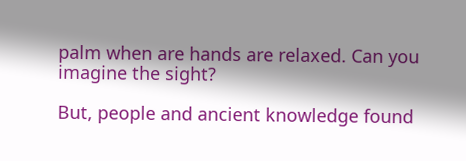palm when are hands are relaxed. Can you imagine the sight?

But, people and ancient knowledge found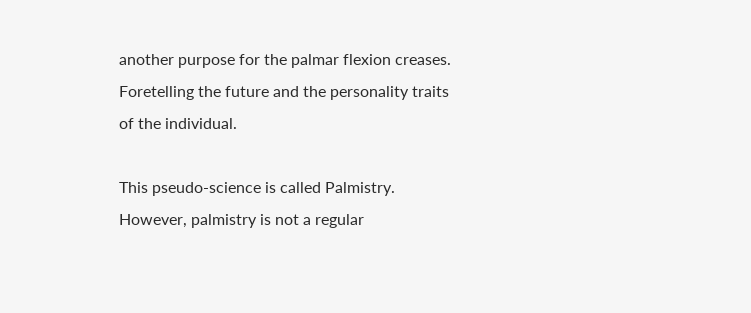another purpose for the palmar flexion creases. Foretelling the future and the personality traits of the individual.

This pseudo-science is called Palmistry. However, palmistry is not a regular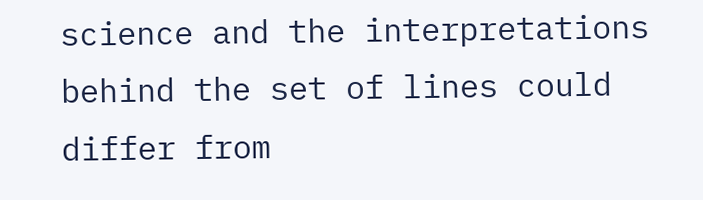science and the interpretations behind the set of lines could differ from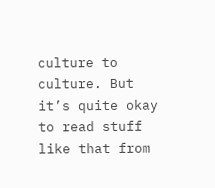culture to culture. But it’s quite okay to read stuff like that from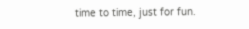time to time, just for fun.